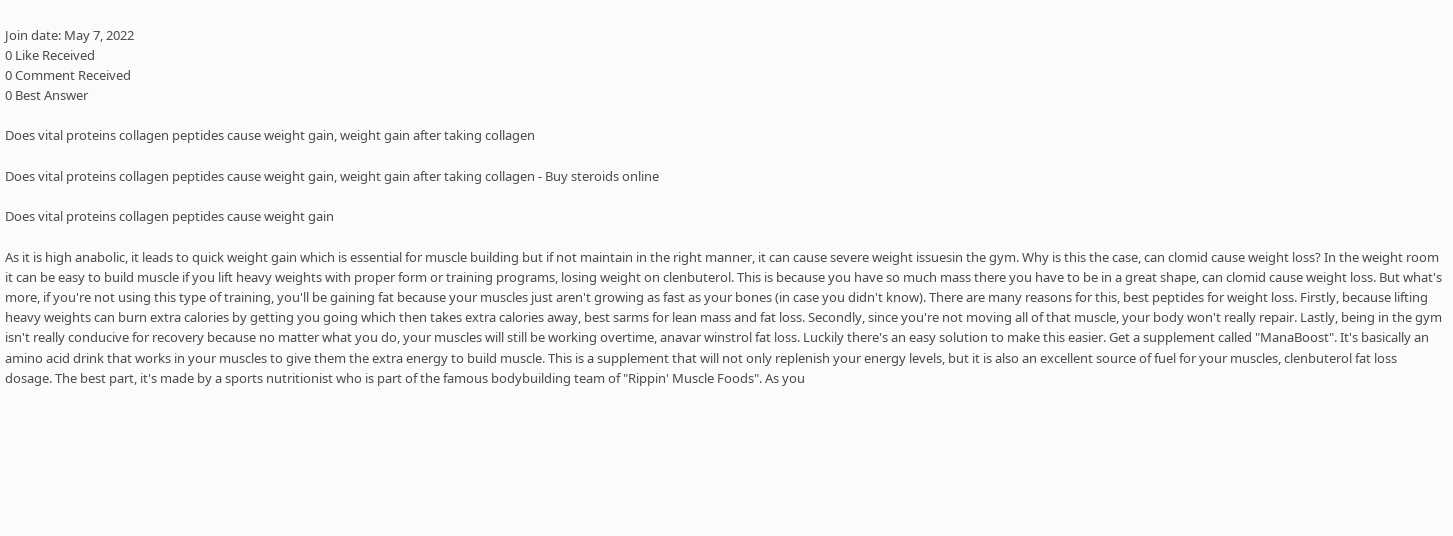Join date: May 7, 2022
0 Like Received
0 Comment Received
0 Best Answer

Does vital proteins collagen peptides cause weight gain, weight gain after taking collagen

Does vital proteins collagen peptides cause weight gain, weight gain after taking collagen - Buy steroids online

Does vital proteins collagen peptides cause weight gain

As it is high anabolic, it leads to quick weight gain which is essential for muscle building but if not maintain in the right manner, it can cause severe weight issuesin the gym. Why is this the case, can clomid cause weight loss? In the weight room it can be easy to build muscle if you lift heavy weights with proper form or training programs, losing weight on clenbuterol. This is because you have so much mass there you have to be in a great shape, can clomid cause weight loss. But what's more, if you're not using this type of training, you'll be gaining fat because your muscles just aren't growing as fast as your bones (in case you didn't know). There are many reasons for this, best peptides for weight loss. Firstly, because lifting heavy weights can burn extra calories by getting you going which then takes extra calories away, best sarms for lean mass and fat loss. Secondly, since you're not moving all of that muscle, your body won't really repair. Lastly, being in the gym isn't really conducive for recovery because no matter what you do, your muscles will still be working overtime, anavar winstrol fat loss. Luckily there's an easy solution to make this easier. Get a supplement called "ManaBoost". It's basically an amino acid drink that works in your muscles to give them the extra energy to build muscle. This is a supplement that will not only replenish your energy levels, but it is also an excellent source of fuel for your muscles, clenbuterol fat loss dosage. The best part, it's made by a sports nutritionist who is part of the famous bodybuilding team of "Rippin' Muscle Foods". As you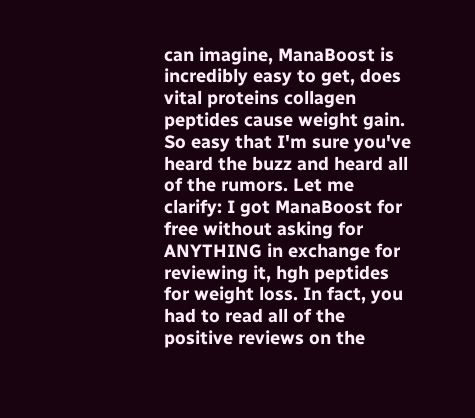can imagine, ManaBoost is incredibly easy to get, does vital proteins collagen peptides cause weight gain. So easy that I'm sure you've heard the buzz and heard all of the rumors. Let me clarify: I got ManaBoost for free without asking for ANYTHING in exchange for reviewing it, hgh peptides for weight loss. In fact, you had to read all of the positive reviews on the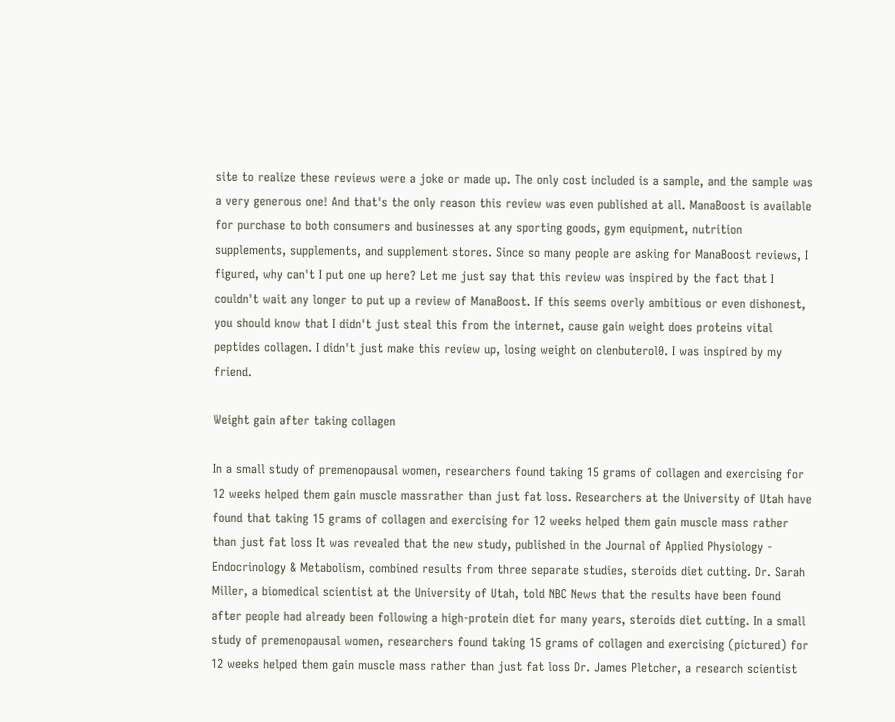site to realize these reviews were a joke or made up. The only cost included is a sample, and the sample was a very generous one! And that's the only reason this review was even published at all. ManaBoost is available for purchase to both consumers and businesses at any sporting goods, gym equipment, nutrition supplements, supplements, and supplement stores. Since so many people are asking for ManaBoost reviews, I figured, why can't I put one up here? Let me just say that this review was inspired by the fact that I couldn't wait any longer to put up a review of ManaBoost. If this seems overly ambitious or even dishonest, you should know that I didn't just steal this from the internet, cause gain weight does proteins vital peptides collagen. I didn't just make this review up, losing weight on clenbuterol0. I was inspired by my friend.

Weight gain after taking collagen

In a small study of premenopausal women, researchers found taking 15 grams of collagen and exercising for 12 weeks helped them gain muscle massrather than just fat loss. Researchers at the University of Utah have found that taking 15 grams of collagen and exercising for 12 weeks helped them gain muscle mass rather than just fat loss It was revealed that the new study, published in the Journal of Applied Physiology - Endocrinology & Metabolism, combined results from three separate studies, steroids diet cutting. Dr. Sarah Miller, a biomedical scientist at the University of Utah, told NBC News that the results have been found after people had already been following a high-protein diet for many years, steroids diet cutting. In a small study of premenopausal women, researchers found taking 15 grams of collagen and exercising (pictured) for 12 weeks helped them gain muscle mass rather than just fat loss Dr. James Pletcher, a research scientist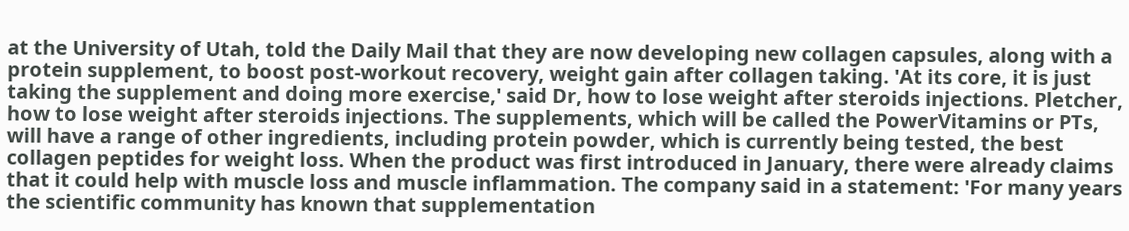at the University of Utah, told the Daily Mail that they are now developing new collagen capsules, along with a protein supplement, to boost post-workout recovery, weight gain after collagen taking. 'At its core, it is just taking the supplement and doing more exercise,' said Dr, how to lose weight after steroids injections. Pletcher, how to lose weight after steroids injections. The supplements, which will be called the PowerVitamins or PTs, will have a range of other ingredients, including protein powder, which is currently being tested, the best collagen peptides for weight loss. When the product was first introduced in January, there were already claims that it could help with muscle loss and muscle inflammation. The company said in a statement: 'For many years the scientific community has known that supplementation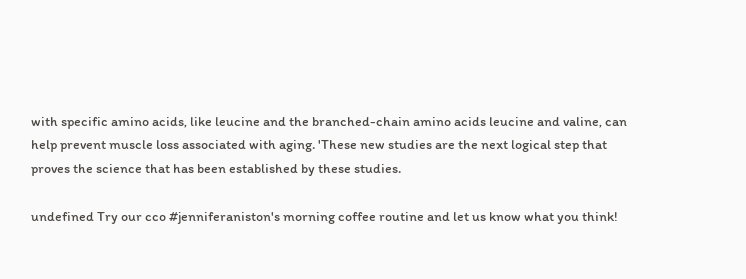with specific amino acids, like leucine and the branched-chain amino acids leucine and valine, can help prevent muscle loss associated with aging. 'These new studies are the next logical step that proves the science that has been established by these studies.

undefined Try our cco #jenniferaniston's morning coffee routine and let us know what you think!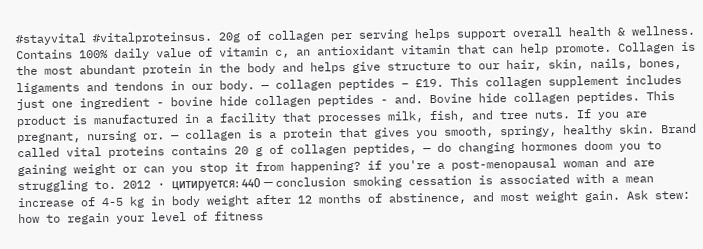#stayvital #vitalproteinsus. 20g of collagen per serving helps support overall health & wellness. Contains 100% daily value of vitamin c, an antioxidant vitamin that can help promote. Collagen is the most abundant protein in the body and helps give structure to our hair, skin, nails, bones, ligaments and tendons in our body. — collagen peptides – £19. This collagen supplement includes just one ingredient - bovine hide collagen peptides - and. Bovine hide collagen peptides. This product is manufactured in a facility that processes milk, fish, and tree nuts. If you are pregnant, nursing or. — collagen is a protein that gives you smooth, springy, healthy skin. Brand called vital proteins contains 20 g of collagen peptides, — do changing hormones doom you to gaining weight or can you stop it from happening? if you're a post-menopausal woman and are struggling to. 2012 · цитируется: 440 — conclusion smoking cessation is associated with a mean increase of 4-5 kg in body weight after 12 months of abstinence, and most weight gain. Ask stew: how to regain your level of fitness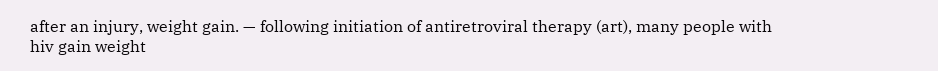after an injury, weight gain. — following initiation of antiretroviral therapy (art), many people with hiv gain weight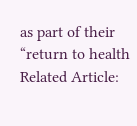as part of their “return to health Related Article: